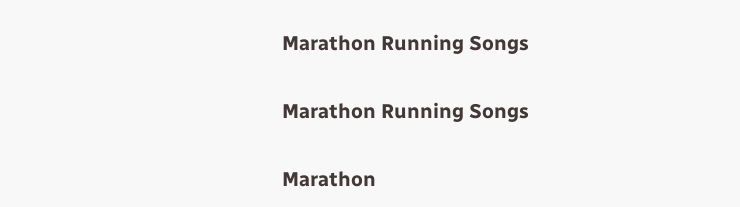Marathon Running Songs

Marathon Running Songs

Marathon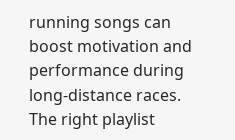running songs can boost motivation and performance during long-distance races. The right playlist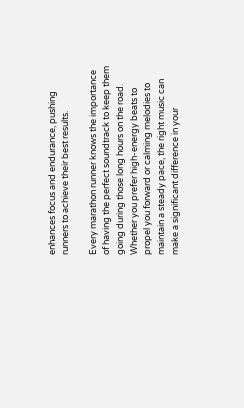enhances focus and endurance, pushing runners to achieve their best results.

Every marathon runner knows the importance of having the perfect soundtrack to keep them going during those long hours on the road. Whether you prefer high-energy beats to propel you forward or calming melodies to maintain a steady pace, the right music can make a significant difference in your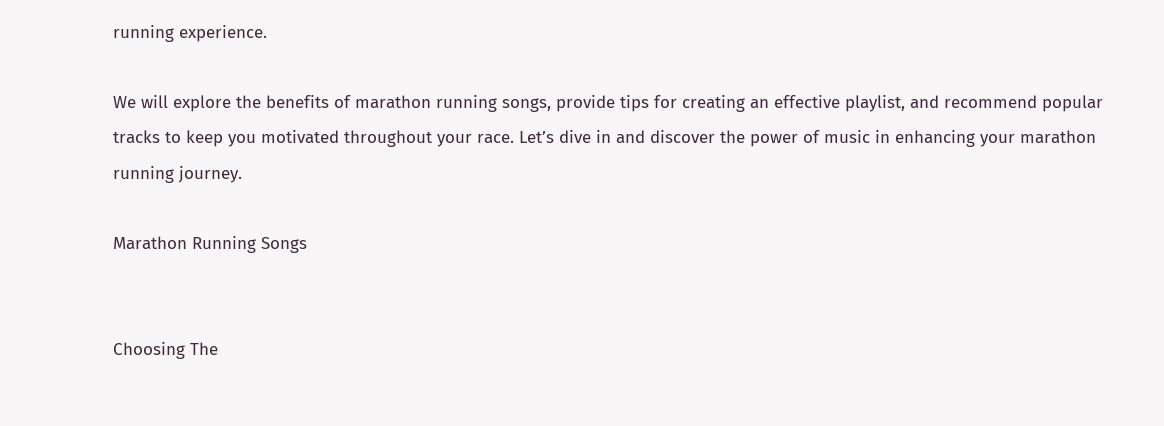running experience.

We will explore the benefits of marathon running songs, provide tips for creating an effective playlist, and recommend popular tracks to keep you motivated throughout your race. Let’s dive in and discover the power of music in enhancing your marathon running journey.

Marathon Running Songs


Choosing The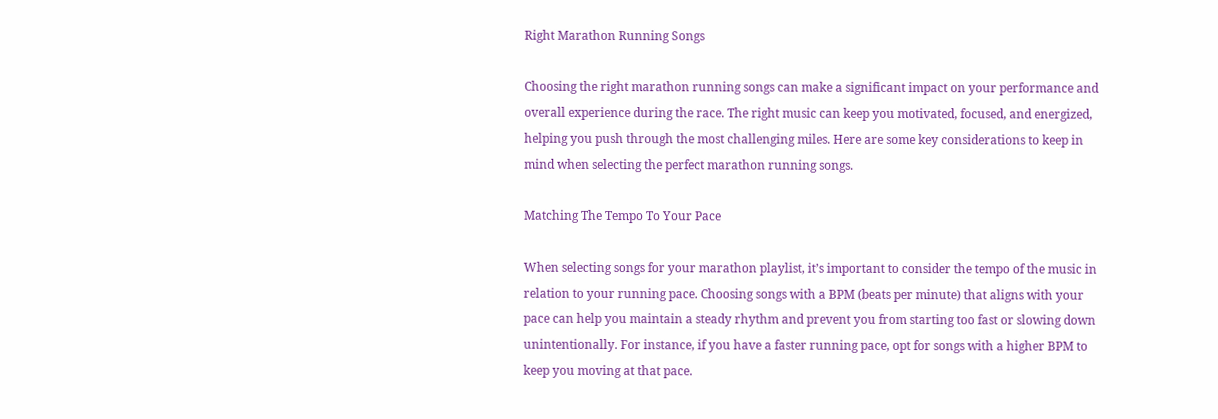Right Marathon Running Songs

Choosing the right marathon running songs can make a significant impact on your performance and overall experience during the race. The right music can keep you motivated, focused, and energized, helping you push through the most challenging miles. Here are some key considerations to keep in mind when selecting the perfect marathon running songs.

Matching The Tempo To Your Pace

When selecting songs for your marathon playlist, it’s important to consider the tempo of the music in relation to your running pace. Choosing songs with a BPM (beats per minute) that aligns with your pace can help you maintain a steady rhythm and prevent you from starting too fast or slowing down unintentionally. For instance, if you have a faster running pace, opt for songs with a higher BPM to keep you moving at that pace.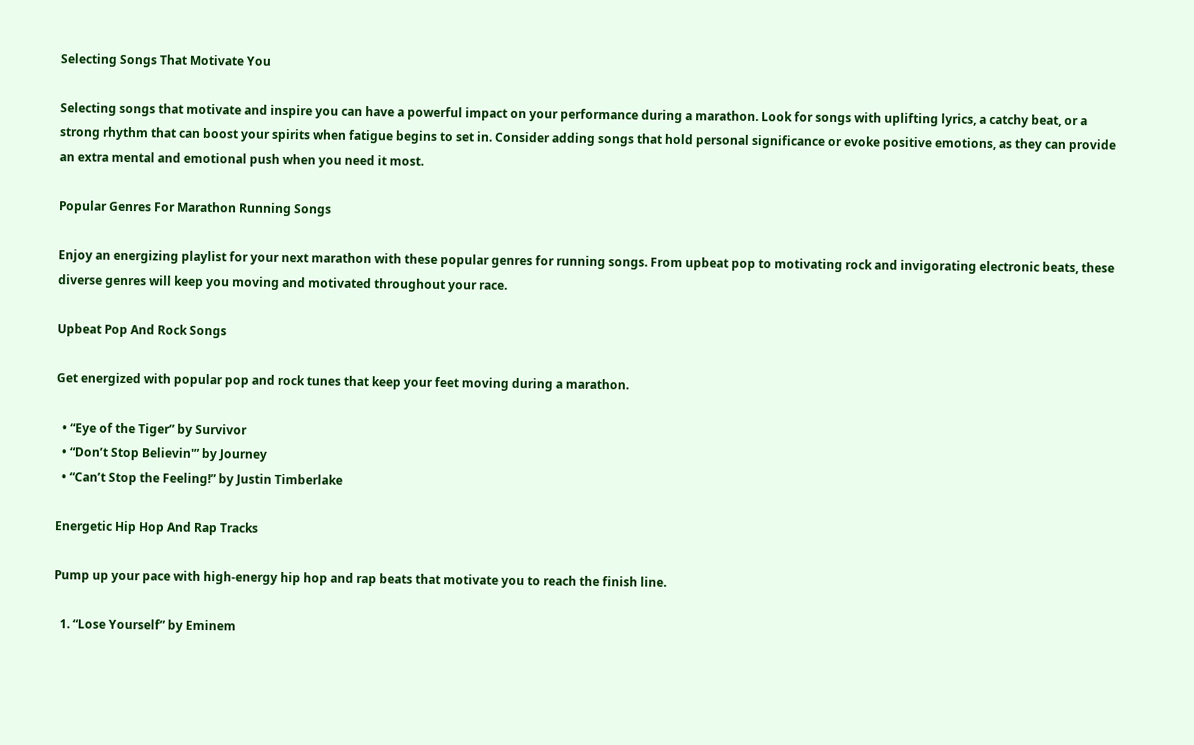Selecting Songs That Motivate You

Selecting songs that motivate and inspire you can have a powerful impact on your performance during a marathon. Look for songs with uplifting lyrics, a catchy beat, or a strong rhythm that can boost your spirits when fatigue begins to set in. Consider adding songs that hold personal significance or evoke positive emotions, as they can provide an extra mental and emotional push when you need it most.

Popular Genres For Marathon Running Songs

Enjoy an energizing playlist for your next marathon with these popular genres for running songs. From upbeat pop to motivating rock and invigorating electronic beats, these diverse genres will keep you moving and motivated throughout your race.

Upbeat Pop And Rock Songs

Get energized with popular pop and rock tunes that keep your feet moving during a marathon.

  • “Eye of the Tiger” by Survivor
  • “Don’t Stop Believin'” by Journey
  • “Can’t Stop the Feeling!” by Justin Timberlake

Energetic Hip Hop And Rap Tracks

Pump up your pace with high-energy hip hop and rap beats that motivate you to reach the finish line.

  1. “Lose Yourself” by Eminem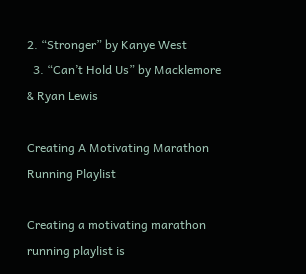2. “Stronger” by Kanye West
  3. “Can’t Hold Us” by Macklemore & Ryan Lewis

Creating A Motivating Marathon Running Playlist

Creating a motivating marathon running playlist is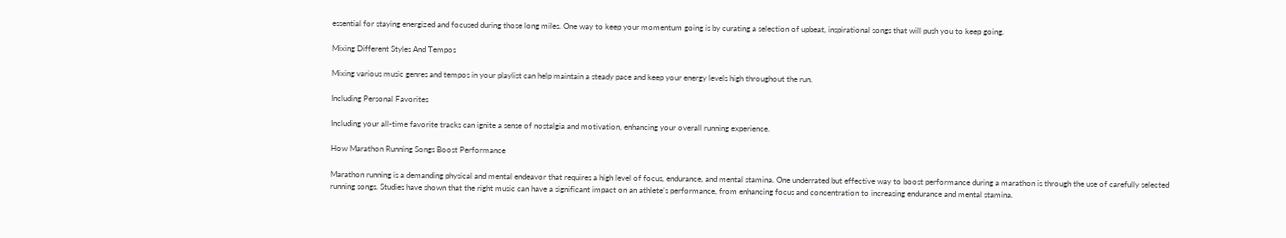essential for staying energized and focused during those long miles. One way to keep your momentum going is by curating a selection of upbeat, inspirational songs that will push you to keep going.

Mixing Different Styles And Tempos

Mixing various music genres and tempos in your playlist can help maintain a steady pace and keep your energy levels high throughout the run.

Including Personal Favorites

Including your all-time favorite tracks can ignite a sense of nostalgia and motivation, enhancing your overall running experience.

How Marathon Running Songs Boost Performance

Marathon running is a demanding physical and mental endeavor that requires a high level of focus, endurance, and mental stamina. One underrated but effective way to boost performance during a marathon is through the use of carefully selected running songs. Studies have shown that the right music can have a significant impact on an athlete’s performance, from enhancing focus and concentration to increasing endurance and mental stamina.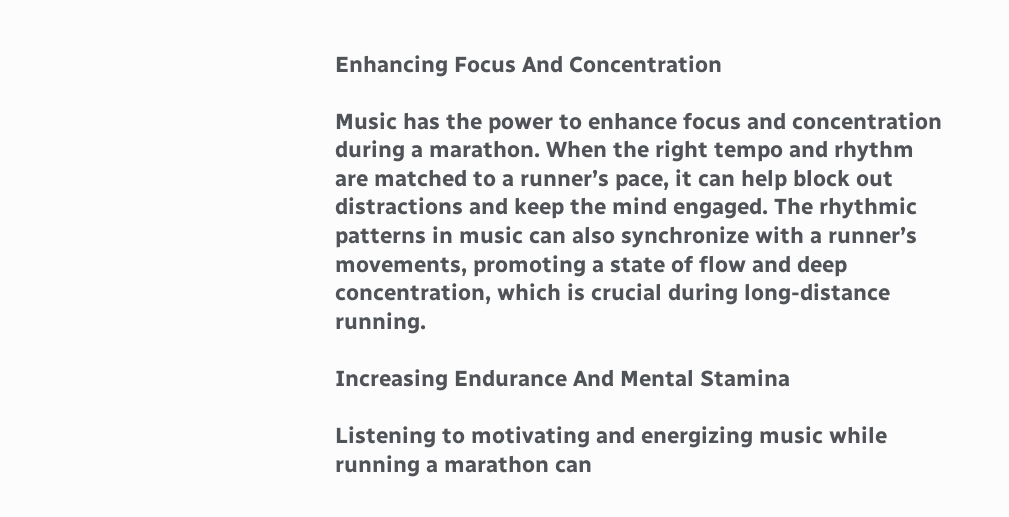Enhancing Focus And Concentration

Music has the power to enhance focus and concentration during a marathon. When the right tempo and rhythm are matched to a runner’s pace, it can help block out distractions and keep the mind engaged. The rhythmic patterns in music can also synchronize with a runner’s movements, promoting a state of flow and deep concentration, which is crucial during long-distance running.

Increasing Endurance And Mental Stamina

Listening to motivating and energizing music while running a marathon can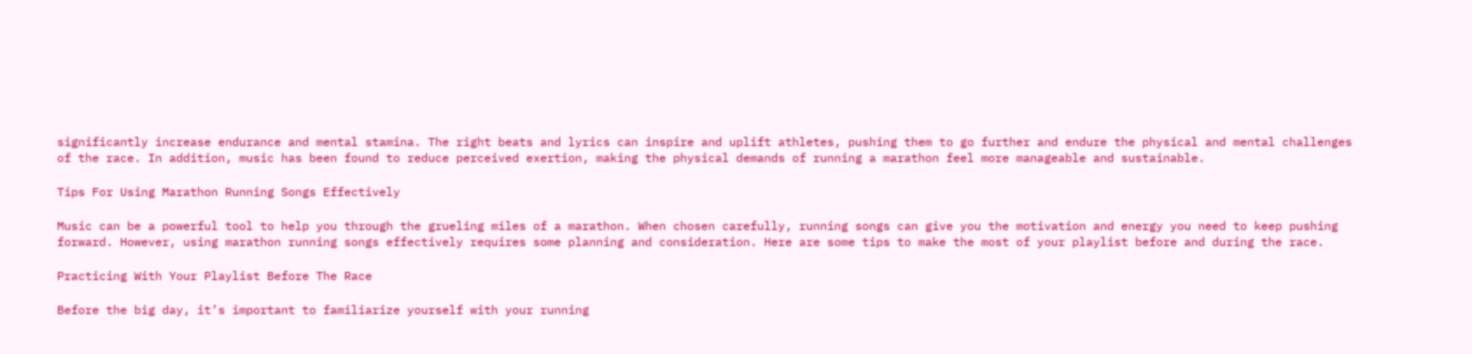significantly increase endurance and mental stamina. The right beats and lyrics can inspire and uplift athletes, pushing them to go further and endure the physical and mental challenges of the race. In addition, music has been found to reduce perceived exertion, making the physical demands of running a marathon feel more manageable and sustainable.

Tips For Using Marathon Running Songs Effectively

Music can be a powerful tool to help you through the grueling miles of a marathon. When chosen carefully, running songs can give you the motivation and energy you need to keep pushing forward. However, using marathon running songs effectively requires some planning and consideration. Here are some tips to make the most of your playlist before and during the race.

Practicing With Your Playlist Before The Race

Before the big day, it’s important to familiarize yourself with your running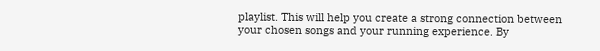playlist. This will help you create a strong connection between your chosen songs and your running experience. By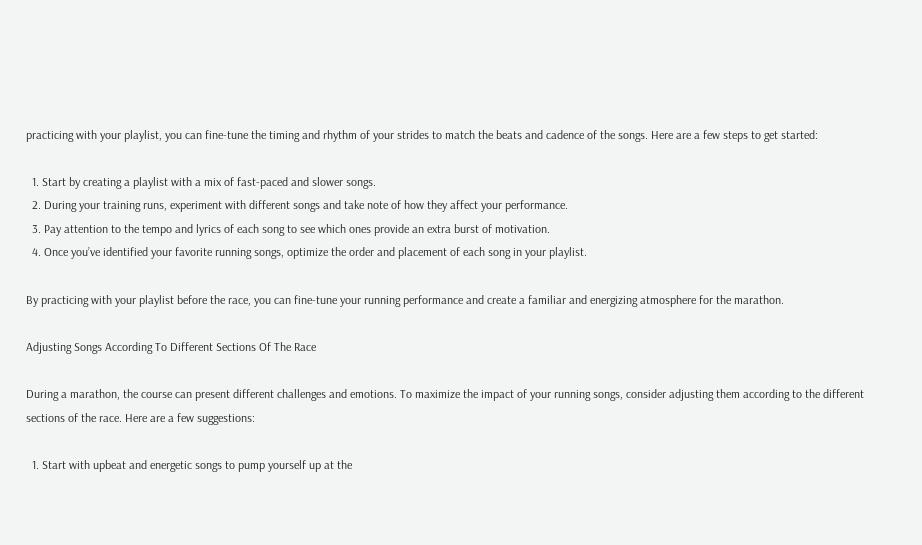practicing with your playlist, you can fine-tune the timing and rhythm of your strides to match the beats and cadence of the songs. Here are a few steps to get started:

  1. Start by creating a playlist with a mix of fast-paced and slower songs.
  2. During your training runs, experiment with different songs and take note of how they affect your performance.
  3. Pay attention to the tempo and lyrics of each song to see which ones provide an extra burst of motivation.
  4. Once you’ve identified your favorite running songs, optimize the order and placement of each song in your playlist.

By practicing with your playlist before the race, you can fine-tune your running performance and create a familiar and energizing atmosphere for the marathon.

Adjusting Songs According To Different Sections Of The Race

During a marathon, the course can present different challenges and emotions. To maximize the impact of your running songs, consider adjusting them according to the different sections of the race. Here are a few suggestions:

  1. Start with upbeat and energetic songs to pump yourself up at the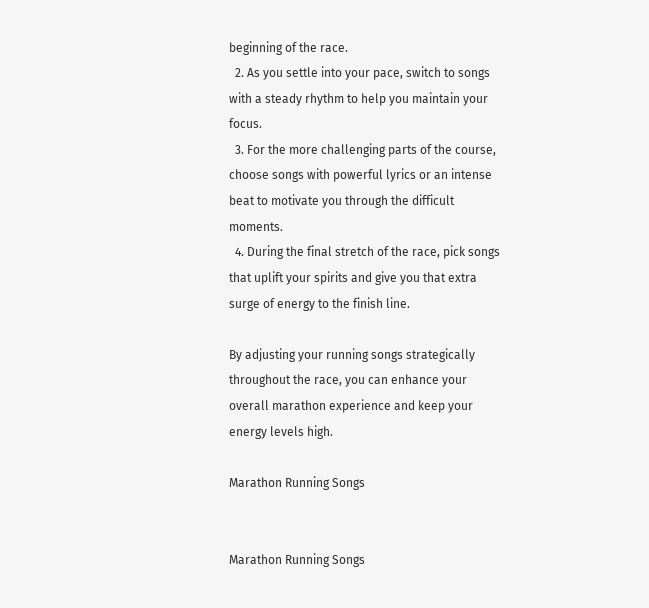beginning of the race.
  2. As you settle into your pace, switch to songs with a steady rhythm to help you maintain your focus.
  3. For the more challenging parts of the course, choose songs with powerful lyrics or an intense beat to motivate you through the difficult moments.
  4. During the final stretch of the race, pick songs that uplift your spirits and give you that extra surge of energy to the finish line.

By adjusting your running songs strategically throughout the race, you can enhance your overall marathon experience and keep your energy levels high.

Marathon Running Songs


Marathon Running Songs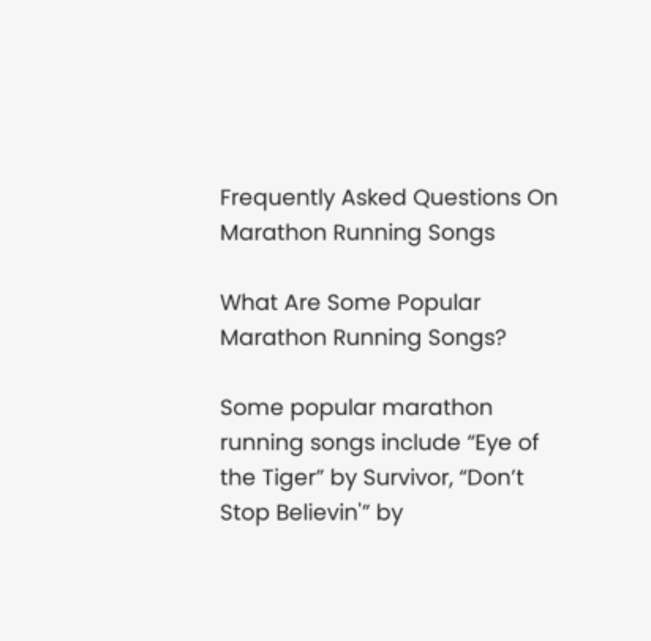Frequently Asked Questions On Marathon Running Songs

What Are Some Popular Marathon Running Songs?

Some popular marathon running songs include “Eye of the Tiger” by Survivor, “Don’t Stop Believin'” by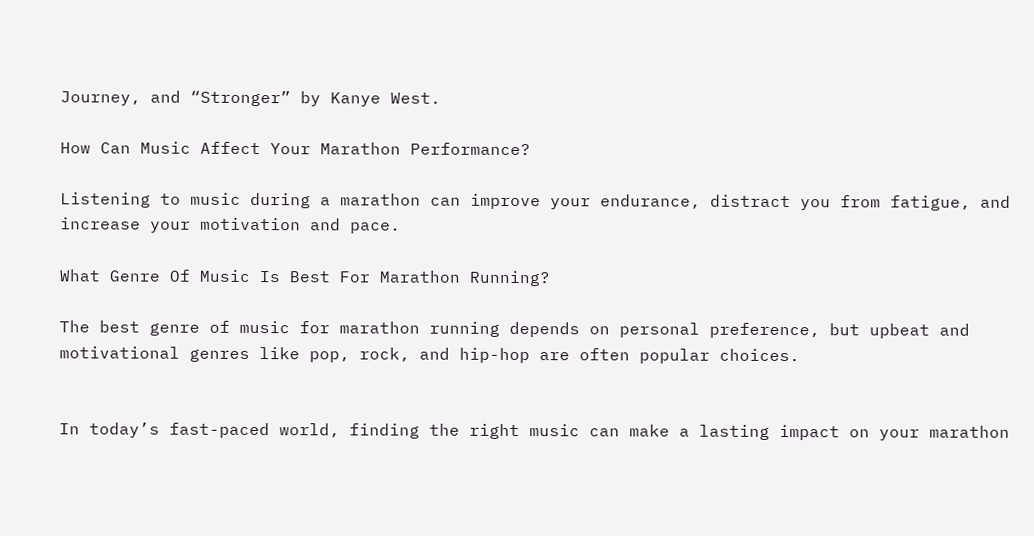Journey, and “Stronger” by Kanye West.

How Can Music Affect Your Marathon Performance?

Listening to music during a marathon can improve your endurance, distract you from fatigue, and increase your motivation and pace.

What Genre Of Music Is Best For Marathon Running?

The best genre of music for marathon running depends on personal preference, but upbeat and motivational genres like pop, rock, and hip-hop are often popular choices.


In today’s fast-paced world, finding the right music can make a lasting impact on your marathon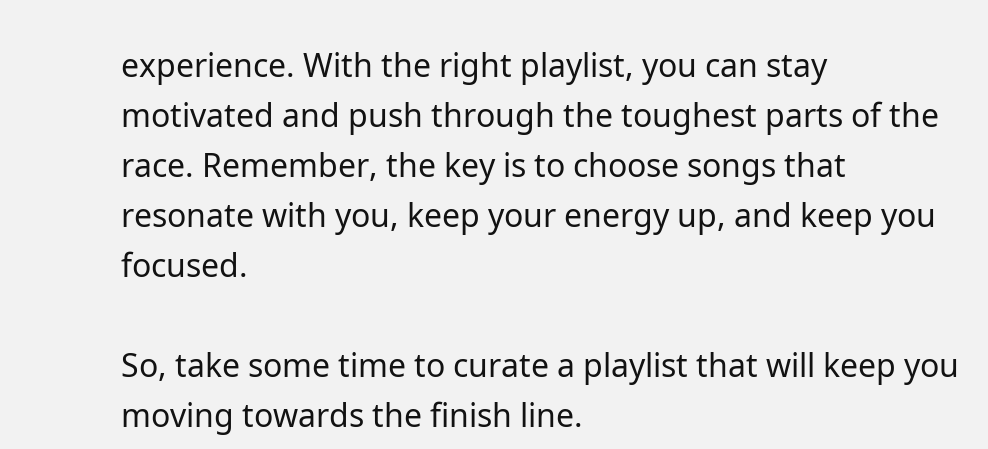experience. With the right playlist, you can stay motivated and push through the toughest parts of the race. Remember, the key is to choose songs that resonate with you, keep your energy up, and keep you focused.

So, take some time to curate a playlist that will keep you moving towards the finish line.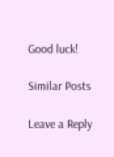Good luck!

Similar Posts

Leave a Reply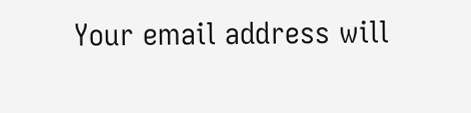Your email address will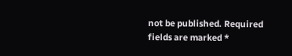not be published. Required fields are marked *